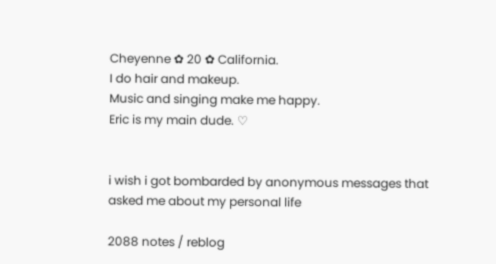Cheyenne ✿ 20 ✿ California.
I do hair and makeup.
Music and singing make me happy.
Eric is my main dude. ♡


i wish i got bombarded by anonymous messages that asked me about my personal life

2088 notes / reblog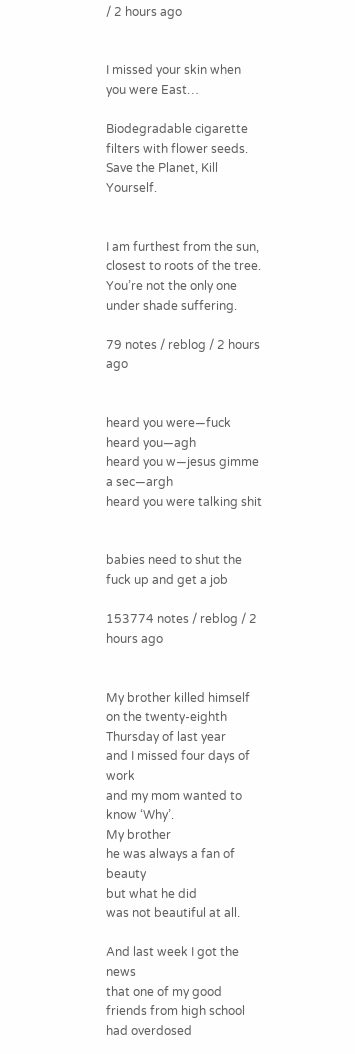/ 2 hours ago


I missed your skin when you were East…

Biodegradable cigarette filters with flower seeds. Save the Planet, Kill Yourself.


I am furthest from the sun, closest to roots of the tree. You’re not the only one under shade suffering.

79 notes / reblog / 2 hours ago


heard you were—fuck
heard you—agh
heard you w—jesus gimme a sec—argh
heard you were talking shit


babies need to shut the fuck up and get a job

153774 notes / reblog / 2 hours ago


My brother killed himself
on the twenty-eighth Thursday of last year
and I missed four days of work
and my mom wanted to know ‘Why’.
My brother
he was always a fan of beauty
but what he did
was not beautiful at all.

And last week I got the news
that one of my good friends from high school
had overdosed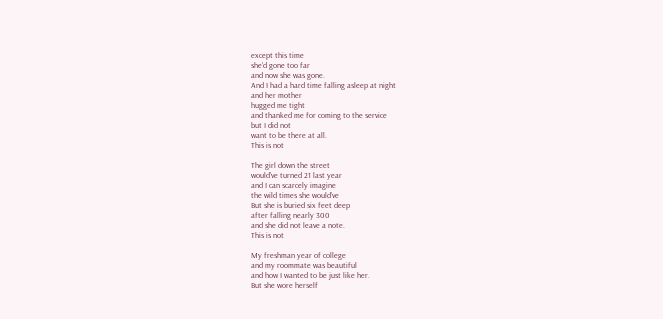except this time
she’d gone too far
and now she was gone.
And I had a hard time falling asleep at night
and her mother
hugged me tight
and thanked me for coming to the service
but I did not
want to be there at all.
This is not

The girl down the street
would’ve turned 21 last year
and I can scarcely imagine
the wild times she would’ve
But she is buried six feet deep
after falling nearly 300
and she did not leave a note.
This is not

My freshman year of college
and my roommate was beautiful
and how I wanted to be just like her.
But she wore herself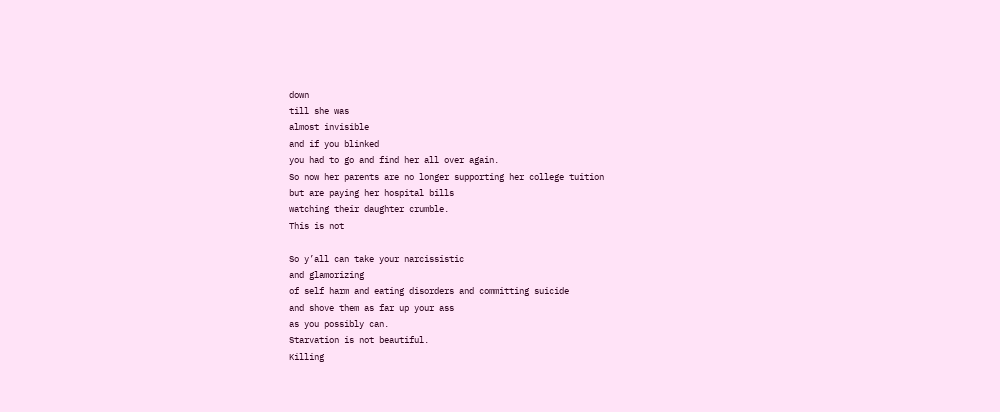down
till she was
almost invisible
and if you blinked
you had to go and find her all over again.
So now her parents are no longer supporting her college tuition
but are paying her hospital bills
watching their daughter crumble.
This is not

So y’all can take your narcissistic
and glamorizing
of self harm and eating disorders and committing suicide
and shove them as far up your ass
as you possibly can.
Starvation is not beautiful.
Killing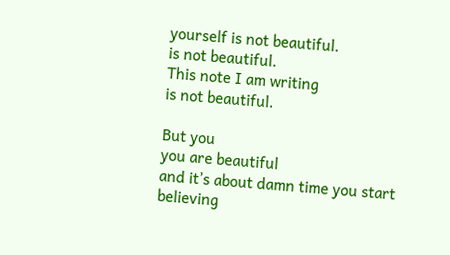yourself is not beautiful.
is not beautiful.
This note I am writing
is not beautiful.

But you
you are beautiful
and it’s about damn time you start believing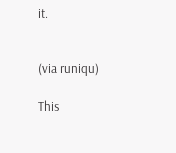it.


(via runiqu)

This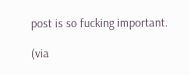post is so fucking important.

(via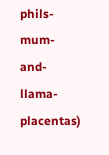phils-mum-and-llama-placentas)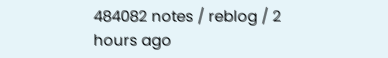484082 notes / reblog / 2 hours ago